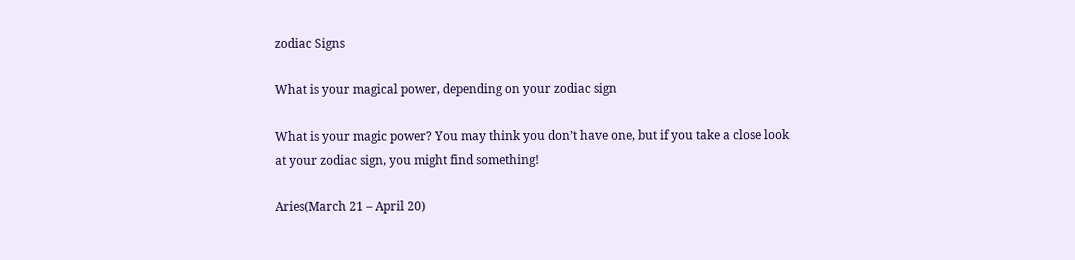zodiac Signs

What is your magical power, depending on your zodiac sign

What is your magic power? You may think you don’t have one, but if you take a close look at your zodiac sign, you might find something!

Aries(March 21 – April 20)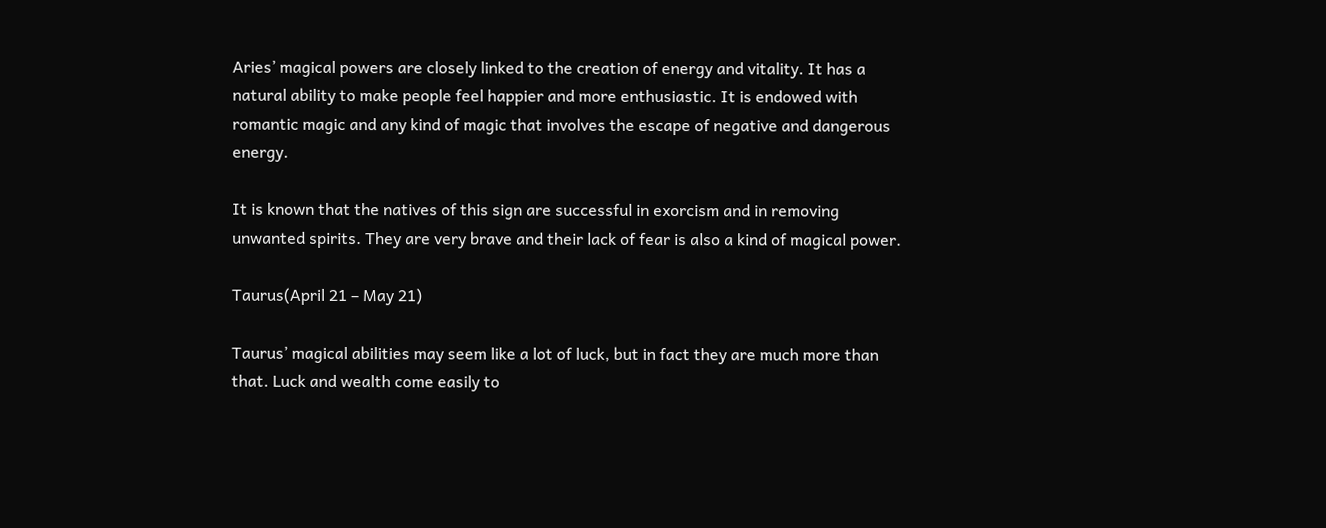Aries’ magical powers are closely linked to the creation of energy and vitality. It has a natural ability to make people feel happier and more enthusiastic. It is endowed with romantic magic and any kind of magic that involves the escape of negative and dangerous energy.

It is known that the natives of this sign are successful in exorcism and in removing unwanted spirits. They are very brave and their lack of fear is also a kind of magical power.

Taurus(April 21 – May 21)

Taurus’ magical abilities may seem like a lot of luck, but in fact they are much more than that. Luck and wealth come easily to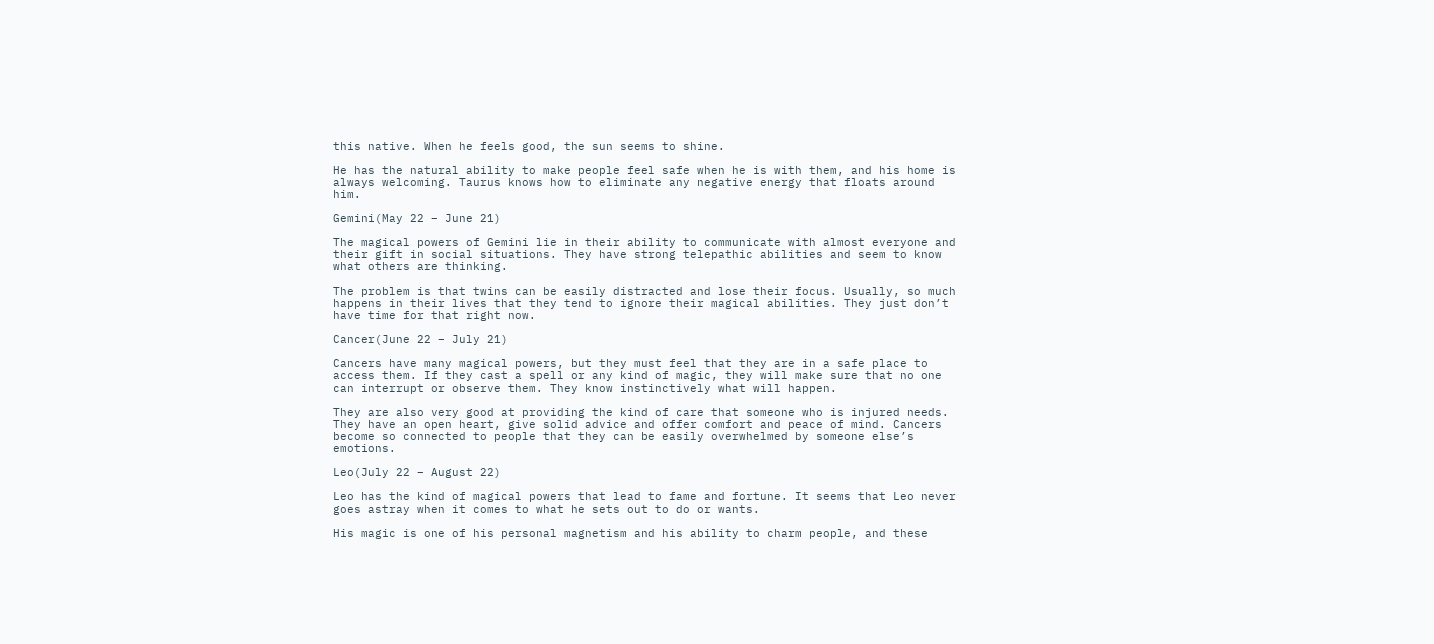this native. When he feels good, the sun seems to shine.

He has the natural ability to make people feel safe when he is with them, and his home is always welcoming. Taurus knows how to eliminate any negative energy that floats around him.

Gemini(May 22 – June 21)

The magical powers of Gemini lie in their ability to communicate with almost everyone and their gift in social situations. They have strong telepathic abilities and seem to know what others are thinking.

The problem is that twins can be easily distracted and lose their focus. Usually, so much happens in their lives that they tend to ignore their magical abilities. They just don’t have time for that right now.

Cancer(June 22 – July 21)

Cancers have many magical powers, but they must feel that they are in a safe place to access them. If they cast a spell or any kind of magic, they will make sure that no one can interrupt or observe them. They know instinctively what will happen.

They are also very good at providing the kind of care that someone who is injured needs. They have an open heart, give solid advice and offer comfort and peace of mind. Cancers become so connected to people that they can be easily overwhelmed by someone else’s emotions.

Leo(July 22 – August 22)

Leo has the kind of magical powers that lead to fame and fortune. It seems that Leo never goes astray when it comes to what he sets out to do or wants.

His magic is one of his personal magnetism and his ability to charm people, and these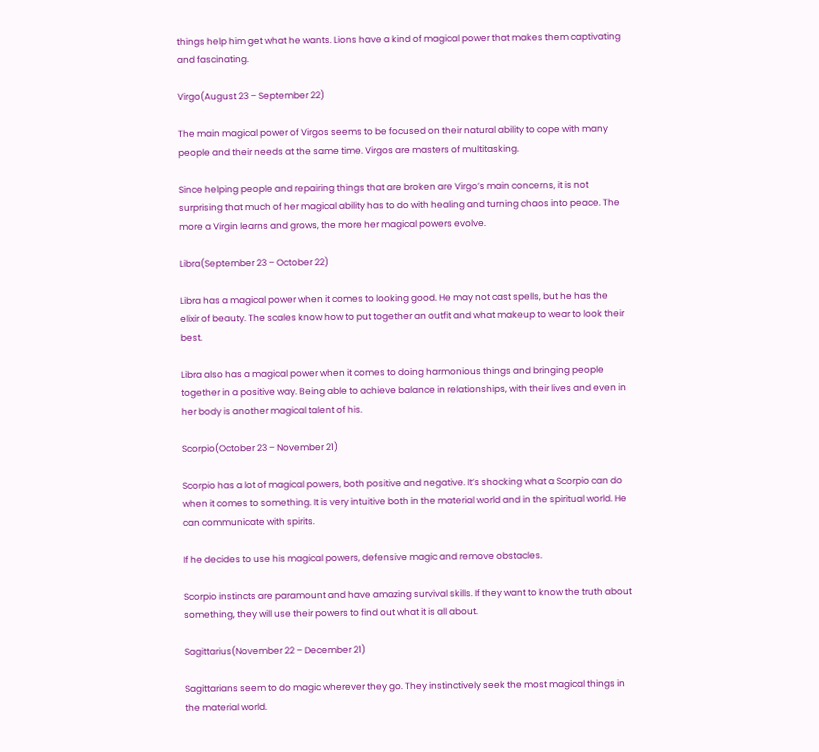things help him get what he wants. Lions have a kind of magical power that makes them captivating and fascinating.

Virgo(August 23 – September 22)

The main magical power of Virgos seems to be focused on their natural ability to cope with many people and their needs at the same time. Virgos are masters of multitasking.

Since helping people and repairing things that are broken are Virgo’s main concerns, it is not surprising that much of her magical ability has to do with healing and turning chaos into peace. The more a Virgin learns and grows, the more her magical powers evolve.

Libra(September 23 – October 22)

Libra has a magical power when it comes to looking good. He may not cast spells, but he has the elixir of beauty. The scales know how to put together an outfit and what makeup to wear to look their best.

Libra also has a magical power when it comes to doing harmonious things and bringing people together in a positive way. Being able to achieve balance in relationships, with their lives and even in her body is another magical talent of his.

Scorpio(October 23 – November 21)

Scorpio has a lot of magical powers, both positive and negative. It’s shocking what a Scorpio can do when it comes to something. It is very intuitive both in the material world and in the spiritual world. He can communicate with spirits.

If he decides to use his magical powers, defensive magic and remove obstacles.

Scorpio instincts are paramount and have amazing survival skills. If they want to know the truth about something, they will use their powers to find out what it is all about.

Sagittarius(November 22 – December 21)

Sagittarians seem to do magic wherever they go. They instinctively seek the most magical things in the material world.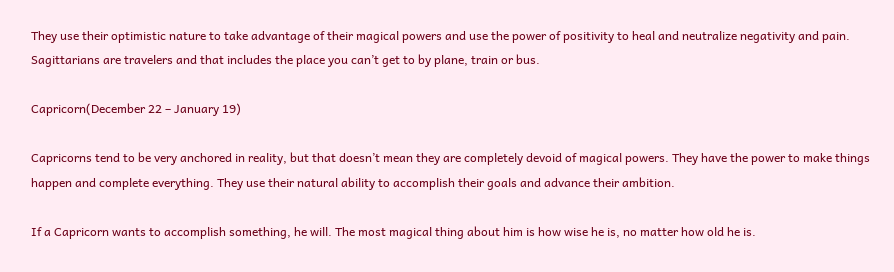They use their optimistic nature to take advantage of their magical powers and use the power of positivity to heal and neutralize negativity and pain. Sagittarians are travelers and that includes the place you can’t get to by plane, train or bus.

Capricorn(December 22 – January 19)

Capricorns tend to be very anchored in reality, but that doesn’t mean they are completely devoid of magical powers. They have the power to make things happen and complete everything. They use their natural ability to accomplish their goals and advance their ambition.

If a Capricorn wants to accomplish something, he will. The most magical thing about him is how wise he is, no matter how old he is.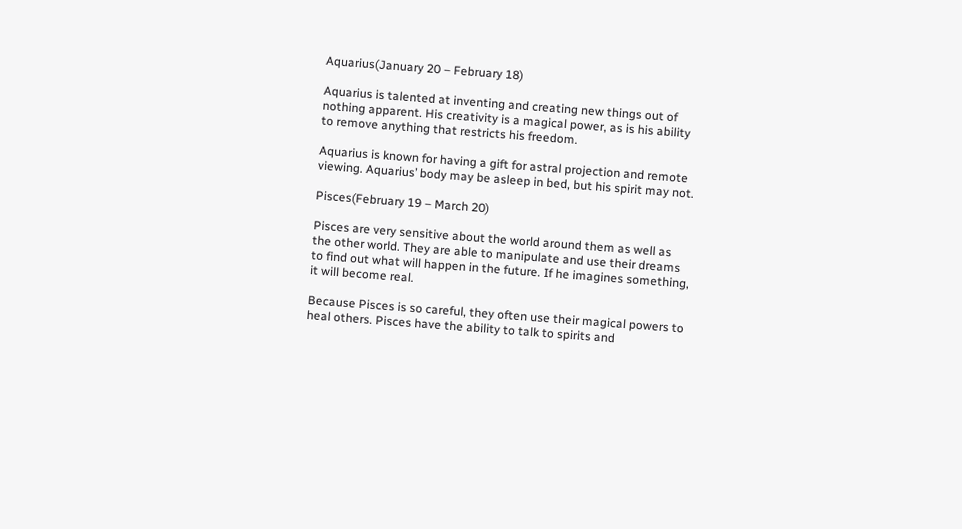Aquarius(January 20 – February 18)

Aquarius is talented at inventing and creating new things out of nothing apparent. His creativity is a magical power, as is his ability to remove anything that restricts his freedom.

Aquarius is known for having a gift for astral projection and remote viewing. Aquarius’ body may be asleep in bed, but his spirit may not.

Pisces(February 19 – March 20)

Pisces are very sensitive about the world around them as well as the other world. They are able to manipulate and use their dreams to find out what will happen in the future. If he imagines something, it will become real.

Because Pisces is so careful, they often use their magical powers to heal others. Pisces have the ability to talk to spirits and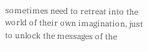sometimes need to retreat into the world of their own imagination, just to unlock the messages of the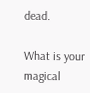dead.

What is your magical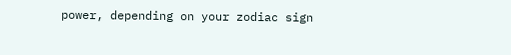power, depending on your zodiac sign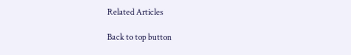Related Articles

Back to top button